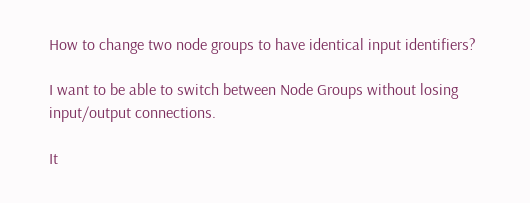How to change two node groups to have identical input identifiers?

I want to be able to switch between Node Groups without losing input/output connections.

It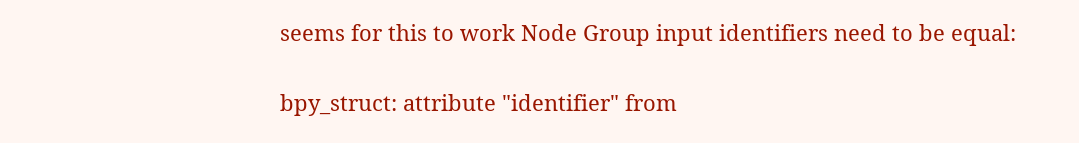seems for this to work Node Group input identifiers need to be equal:

bpy_struct: attribute "identifier" from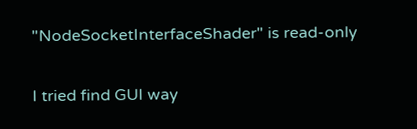"NodeSocketInterfaceShader" is read-only

I tried find GUI way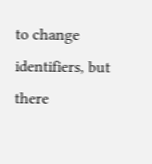to change identifiers, but there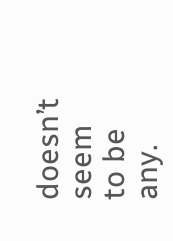doesn’t seem to be any.